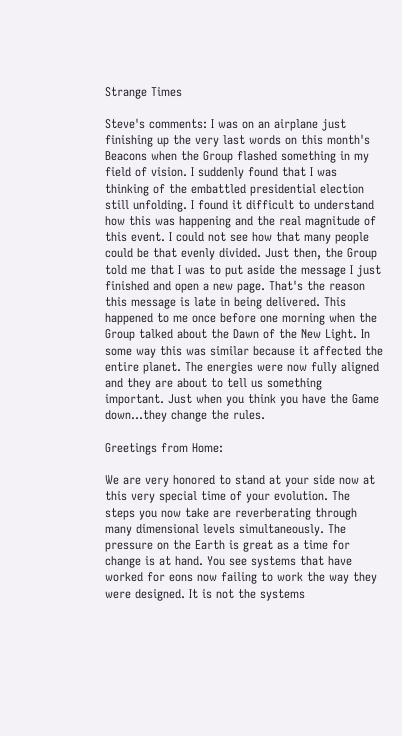Strange Times

Steve's comments: I was on an airplane just finishing up the very last words on this month's Beacons when the Group flashed something in my field of vision. I suddenly found that I was thinking of the embattled presidential election still unfolding. I found it difficult to understand how this was happening and the real magnitude of this event. I could not see how that many people could be that evenly divided. Just then, the Group told me that I was to put aside the message I just finished and open a new page. That's the reason this message is late in being delivered. This happened to me once before one morning when the Group talked about the Dawn of the New Light. In some way this was similar because it affected the entire planet. The energies were now fully aligned and they are about to tell us something important. Just when you think you have the Game down…they change the rules.

Greetings from Home:

We are very honored to stand at your side now at this very special time of your evolution. The steps you now take are reverberating through many dimensional levels simultaneously. The pressure on the Earth is great as a time for change is at hand. You see systems that have worked for eons now failing to work the way they were designed. It is not the systems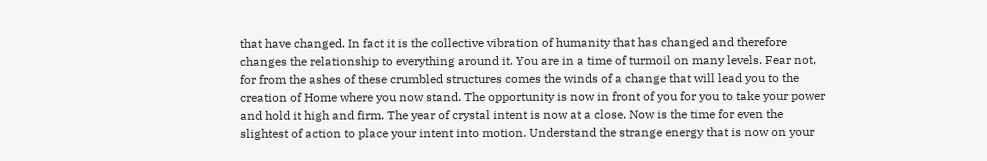that have changed. In fact it is the collective vibration of humanity that has changed and therefore changes the relationship to everything around it. You are in a time of turmoil on many levels. Fear not, for from the ashes of these crumbled structures comes the winds of a change that will lead you to the creation of Home where you now stand. The opportunity is now in front of you for you to take your power and hold it high and firm. The year of crystal intent is now at a close. Now is the time for even the slightest of action to place your intent into motion. Understand the strange energy that is now on your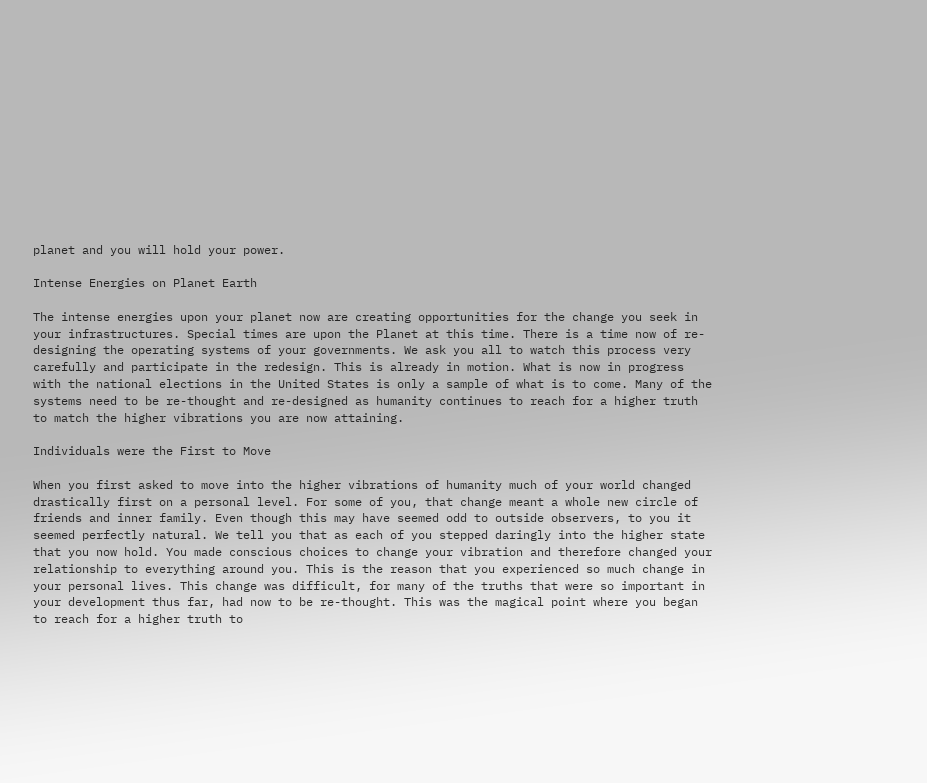planet and you will hold your power.

Intense Energies on Planet Earth

The intense energies upon your planet now are creating opportunities for the change you seek in your infrastructures. Special times are upon the Planet at this time. There is a time now of re-designing the operating systems of your governments. We ask you all to watch this process very carefully and participate in the redesign. This is already in motion. What is now in progress with the national elections in the United States is only a sample of what is to come. Many of the systems need to be re-thought and re-designed as humanity continues to reach for a higher truth to match the higher vibrations you are now attaining.

Individuals were the First to Move

When you first asked to move into the higher vibrations of humanity much of your world changed drastically first on a personal level. For some of you, that change meant a whole new circle of friends and inner family. Even though this may have seemed odd to outside observers, to you it seemed perfectly natural. We tell you that as each of you stepped daringly into the higher state that you now hold. You made conscious choices to change your vibration and therefore changed your relationship to everything around you. This is the reason that you experienced so much change in your personal lives. This change was difficult, for many of the truths that were so important in your development thus far, had now to be re-thought. This was the magical point where you began to reach for a higher truth to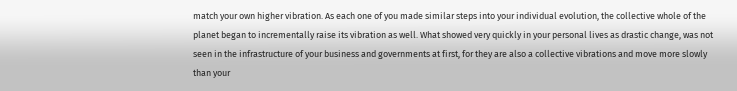match your own higher vibration. As each one of you made similar steps into your individual evolution, the collective whole of the planet began to incrementally raise its vibration as well. What showed very quickly in your personal lives as drastic change, was not seen in the infrastructure of your business and governments at first, for they are also a collective vibrations and move more slowly than your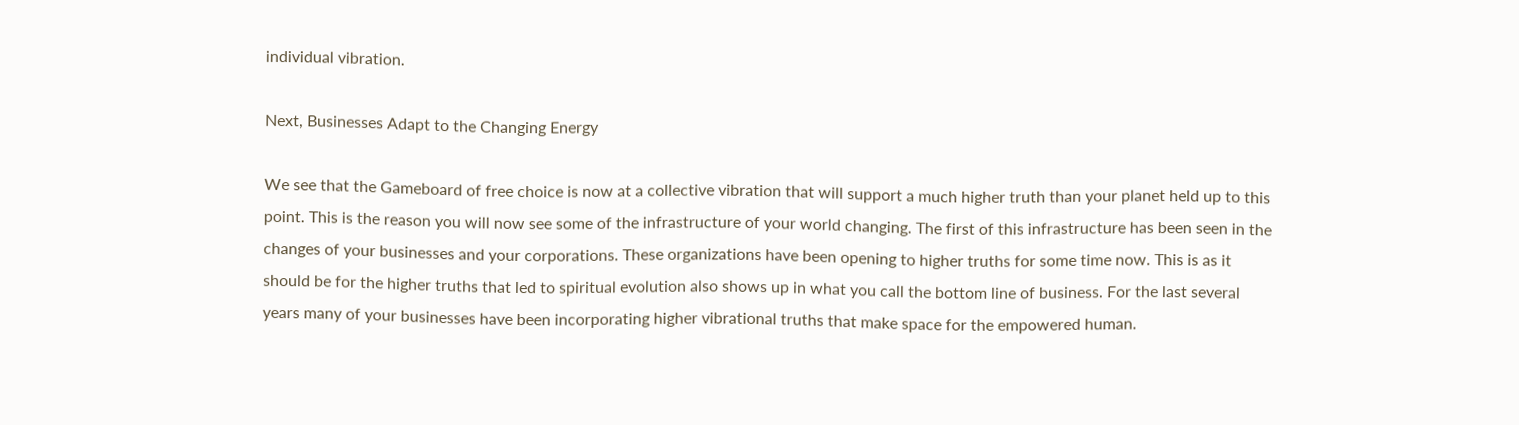individual vibration.

Next, Businesses Adapt to the Changing Energy

We see that the Gameboard of free choice is now at a collective vibration that will support a much higher truth than your planet held up to this point. This is the reason you will now see some of the infrastructure of your world changing. The first of this infrastructure has been seen in the changes of your businesses and your corporations. These organizations have been opening to higher truths for some time now. This is as it should be for the higher truths that led to spiritual evolution also shows up in what you call the bottom line of business. For the last several years many of your businesses have been incorporating higher vibrational truths that make space for the empowered human.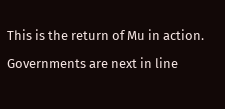This is the return of Mu in action.

Governments are next in line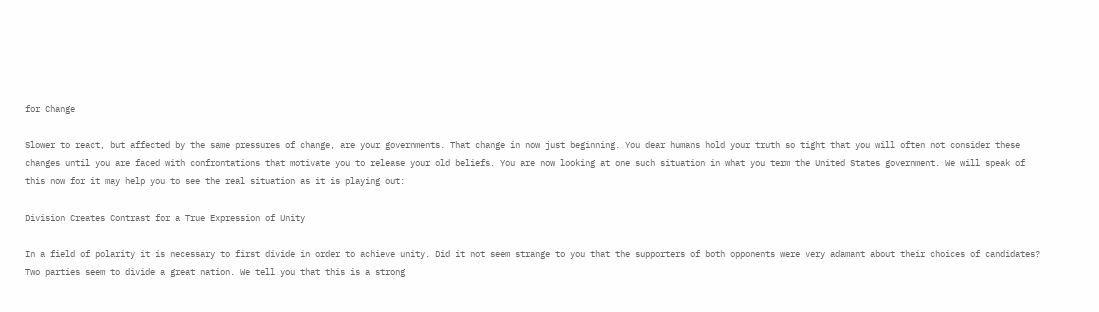for Change

Slower to react, but affected by the same pressures of change, are your governments. That change in now just beginning. You dear humans hold your truth so tight that you will often not consider these changes until you are faced with confrontations that motivate you to release your old beliefs. You are now looking at one such situation in what you term the United States government. We will speak of this now for it may help you to see the real situation as it is playing out:

Division Creates Contrast for a True Expression of Unity

In a field of polarity it is necessary to first divide in order to achieve unity. Did it not seem strange to you that the supporters of both opponents were very adamant about their choices of candidates? Two parties seem to divide a great nation. We tell you that this is a strong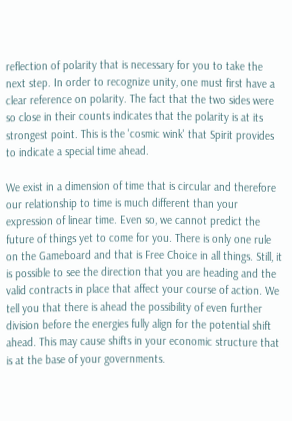reflection of polarity that is necessary for you to take the next step. In order to recognize unity, one must first have a clear reference on polarity. The fact that the two sides were so close in their counts indicates that the polarity is at its strongest point. This is the 'cosmic wink' that Spirit provides to indicate a special time ahead.

We exist in a dimension of time that is circular and therefore our relationship to time is much different than your expression of linear time. Even so, we cannot predict the future of things yet to come for you. There is only one rule on the Gameboard and that is Free Choice in all things. Still, it is possible to see the direction that you are heading and the valid contracts in place that affect your course of action. We tell you that there is ahead the possibility of even further division before the energies fully align for the potential shift ahead. This may cause shifts in your economic structure that is at the base of your governments.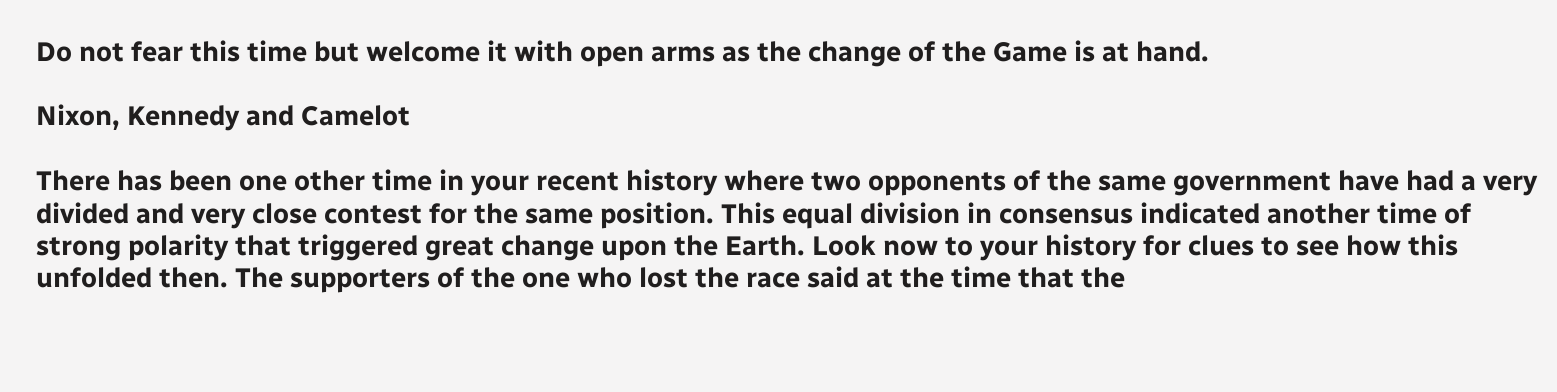Do not fear this time but welcome it with open arms as the change of the Game is at hand.

Nixon, Kennedy and Camelot

There has been one other time in your recent history where two opponents of the same government have had a very divided and very close contest for the same position. This equal division in consensus indicated another time of strong polarity that triggered great change upon the Earth. Look now to your history for clues to see how this unfolded then. The supporters of the one who lost the race said at the time that the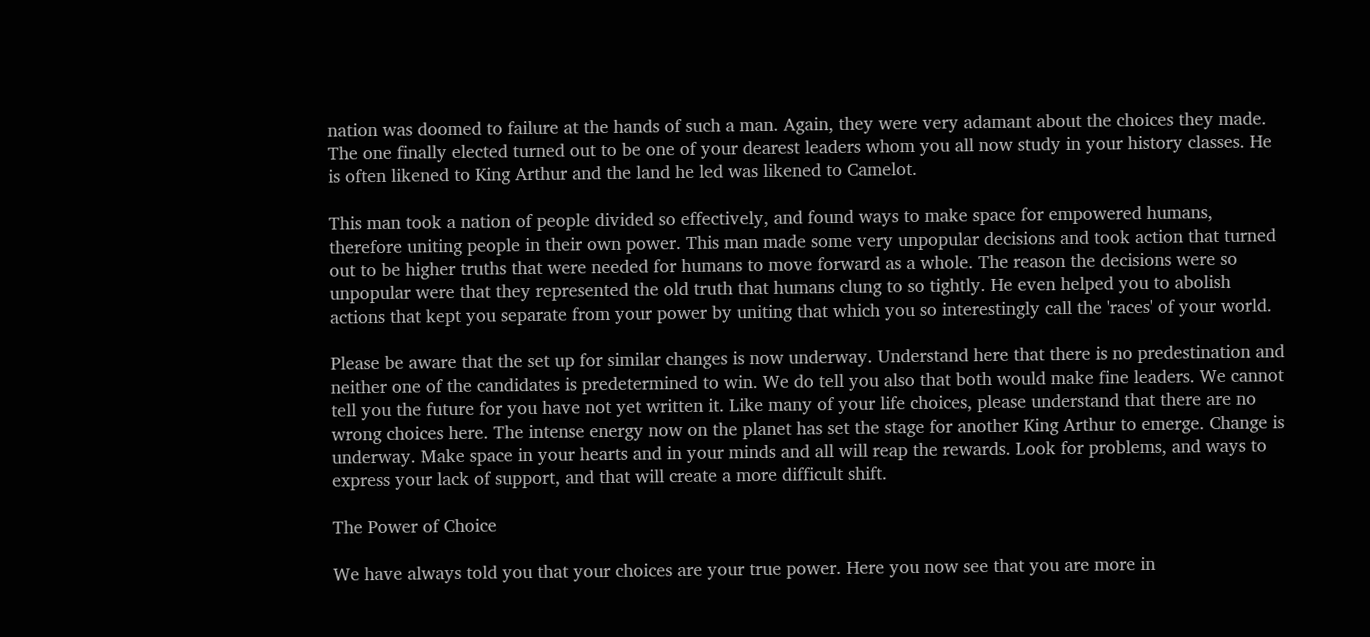nation was doomed to failure at the hands of such a man. Again, they were very adamant about the choices they made. The one finally elected turned out to be one of your dearest leaders whom you all now study in your history classes. He is often likened to King Arthur and the land he led was likened to Camelot.

This man took a nation of people divided so effectively, and found ways to make space for empowered humans, therefore uniting people in their own power. This man made some very unpopular decisions and took action that turned out to be higher truths that were needed for humans to move forward as a whole. The reason the decisions were so unpopular were that they represented the old truth that humans clung to so tightly. He even helped you to abolish actions that kept you separate from your power by uniting that which you so interestingly call the 'races' of your world.

Please be aware that the set up for similar changes is now underway. Understand here that there is no predestination and neither one of the candidates is predetermined to win. We do tell you also that both would make fine leaders. We cannot tell you the future for you have not yet written it. Like many of your life choices, please understand that there are no wrong choices here. The intense energy now on the planet has set the stage for another King Arthur to emerge. Change is underway. Make space in your hearts and in your minds and all will reap the rewards. Look for problems, and ways to express your lack of support, and that will create a more difficult shift.

The Power of Choice

We have always told you that your choices are your true power. Here you now see that you are more in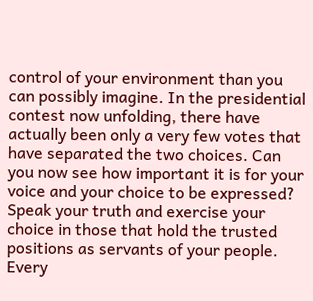control of your environment than you can possibly imagine. In the presidential contest now unfolding, there have actually been only a very few votes that have separated the two choices. Can you now see how important it is for your voice and your choice to be expressed? Speak your truth and exercise your choice in those that hold the trusted positions as servants of your people. Every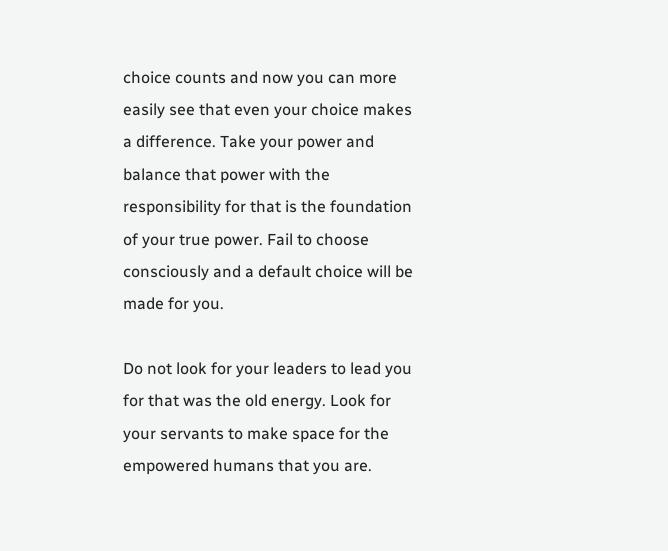choice counts and now you can more easily see that even your choice makes a difference. Take your power and balance that power with the responsibility for that is the foundation of your true power. Fail to choose consciously and a default choice will be made for you.

Do not look for your leaders to lead you for that was the old energy. Look for your servants to make space for the empowered humans that you are.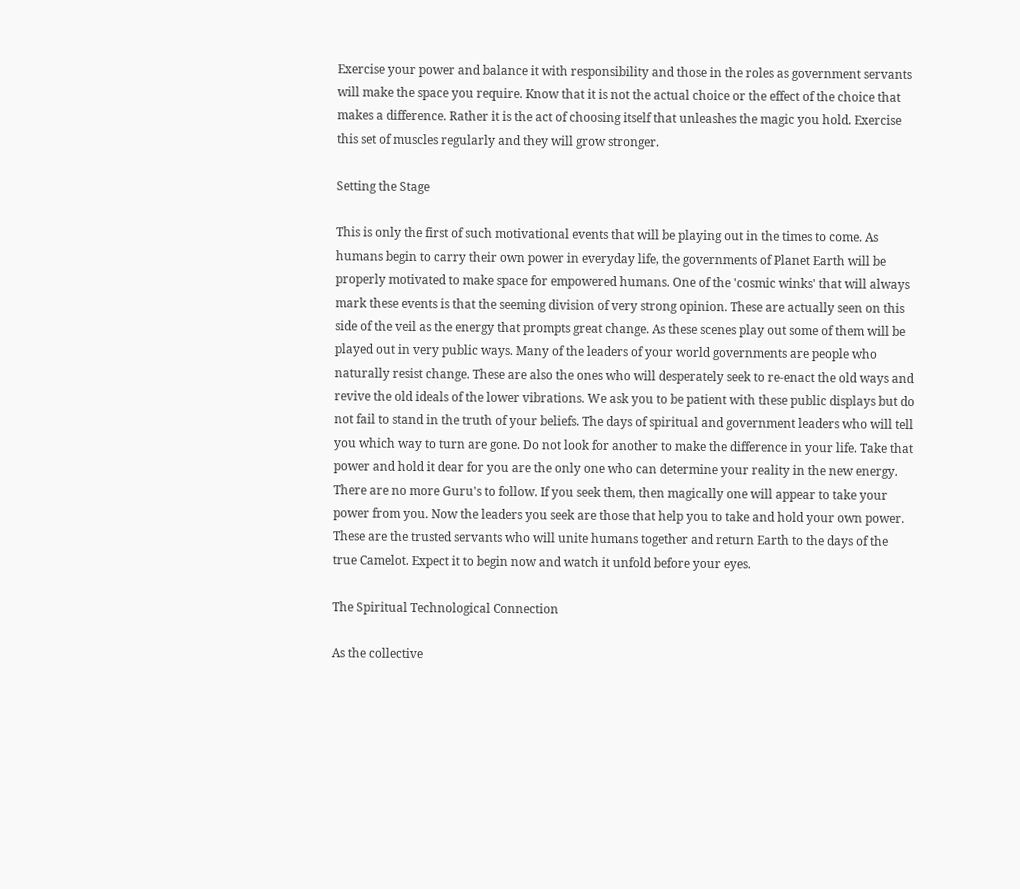Exercise your power and balance it with responsibility and those in the roles as government servants will make the space you require. Know that it is not the actual choice or the effect of the choice that makes a difference. Rather it is the act of choosing itself that unleashes the magic you hold. Exercise this set of muscles regularly and they will grow stronger.

Setting the Stage

This is only the first of such motivational events that will be playing out in the times to come. As humans begin to carry their own power in everyday life, the governments of Planet Earth will be properly motivated to make space for empowered humans. One of the 'cosmic winks' that will always mark these events is that the seeming division of very strong opinion. These are actually seen on this side of the veil as the energy that prompts great change. As these scenes play out some of them will be played out in very public ways. Many of the leaders of your world governments are people who naturally resist change. These are also the ones who will desperately seek to re-enact the old ways and revive the old ideals of the lower vibrations. We ask you to be patient with these public displays but do not fail to stand in the truth of your beliefs. The days of spiritual and government leaders who will tell you which way to turn are gone. Do not look for another to make the difference in your life. Take that power and hold it dear for you are the only one who can determine your reality in the new energy. There are no more Guru's to follow. If you seek them, then magically one will appear to take your power from you. Now the leaders you seek are those that help you to take and hold your own power. These are the trusted servants who will unite humans together and return Earth to the days of the true Camelot. Expect it to begin now and watch it unfold before your eyes.

The Spiritual Technological Connection

As the collective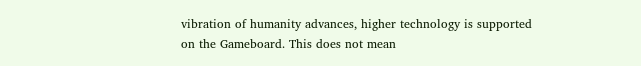vibration of humanity advances, higher technology is supported on the Gameboard. This does not mean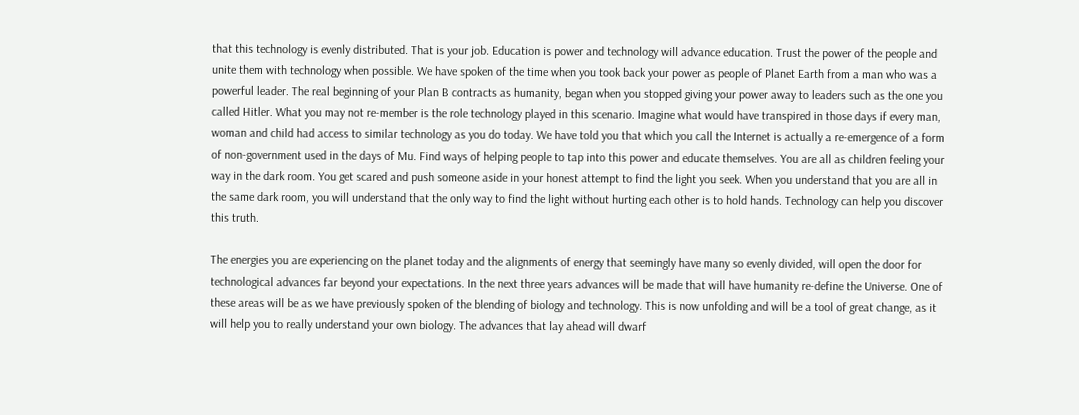that this technology is evenly distributed. That is your job. Education is power and technology will advance education. Trust the power of the people and unite them with technology when possible. We have spoken of the time when you took back your power as people of Planet Earth from a man who was a powerful leader. The real beginning of your Plan B contracts as humanity, began when you stopped giving your power away to leaders such as the one you called Hitler. What you may not re-member is the role technology played in this scenario. Imagine what would have transpired in those days if every man, woman and child had access to similar technology as you do today. We have told you that which you call the Internet is actually a re-emergence of a form of non-government used in the days of Mu. Find ways of helping people to tap into this power and educate themselves. You are all as children feeling your way in the dark room. You get scared and push someone aside in your honest attempt to find the light you seek. When you understand that you are all in the same dark room, you will understand that the only way to find the light without hurting each other is to hold hands. Technology can help you discover this truth.

The energies you are experiencing on the planet today and the alignments of energy that seemingly have many so evenly divided, will open the door for technological advances far beyond your expectations. In the next three years advances will be made that will have humanity re-define the Universe. One of these areas will be as we have previously spoken of the blending of biology and technology. This is now unfolding and will be a tool of great change, as it will help you to really understand your own biology. The advances that lay ahead will dwarf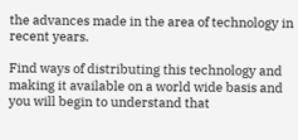the advances made in the area of technology in recent years.

Find ways of distributing this technology and making it available on a world wide basis and you will begin to understand that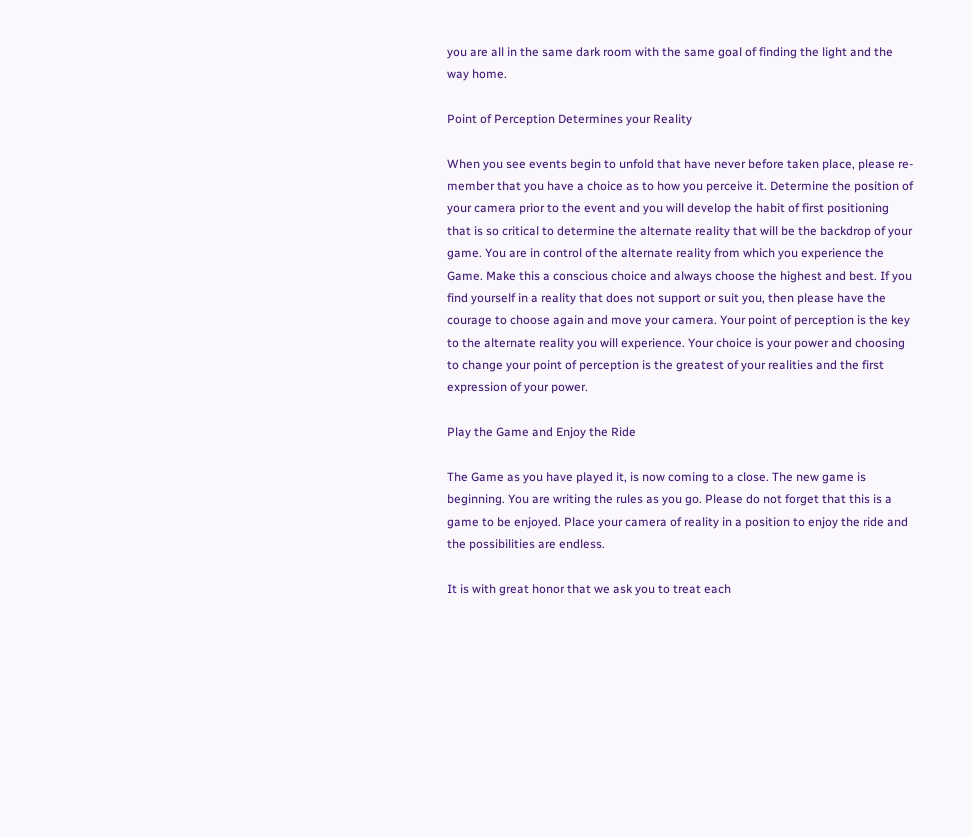you are all in the same dark room with the same goal of finding the light and the way home.

Point of Perception Determines your Reality

When you see events begin to unfold that have never before taken place, please re-member that you have a choice as to how you perceive it. Determine the position of your camera prior to the event and you will develop the habit of first positioning that is so critical to determine the alternate reality that will be the backdrop of your game. You are in control of the alternate reality from which you experience the Game. Make this a conscious choice and always choose the highest and best. If you find yourself in a reality that does not support or suit you, then please have the courage to choose again and move your camera. Your point of perception is the key to the alternate reality you will experience. Your choice is your power and choosing to change your point of perception is the greatest of your realities and the first expression of your power.

Play the Game and Enjoy the Ride

The Game as you have played it, is now coming to a close. The new game is beginning. You are writing the rules as you go. Please do not forget that this is a game to be enjoyed. Place your camera of reality in a position to enjoy the ride and the possibilities are endless.

It is with great honor that we ask you to treat each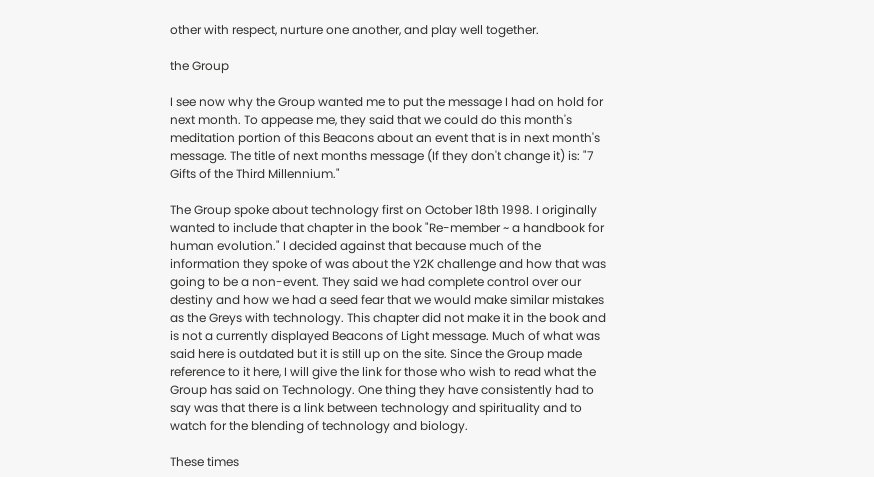other with respect, nurture one another, and play well together.

the Group

I see now why the Group wanted me to put the message I had on hold for next month. To appease me, they said that we could do this month's meditation portion of this Beacons about an event that is in next month's message. The title of next months message (If they don't change it) is: "7 Gifts of the Third Millennium."

The Group spoke about technology first on October 18th 1998. I originally wanted to include that chapter in the book "Re-member ~ a handbook for human evolution." I decided against that because much of the information they spoke of was about the Y2K challenge and how that was going to be a non-event. They said we had complete control over our destiny and how we had a seed fear that we would make similar mistakes as the Greys with technology. This chapter did not make it in the book and is not a currently displayed Beacons of Light message. Much of what was said here is outdated but it is still up on the site. Since the Group made reference to it here, I will give the link for those who wish to read what the Group has said on Technology. One thing they have consistently had to say was that there is a link between technology and spirituality and to watch for the blending of technology and biology.

These times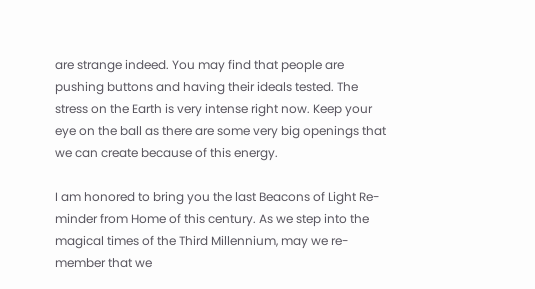are strange indeed. You may find that people are pushing buttons and having their ideals tested. The stress on the Earth is very intense right now. Keep your eye on the ball as there are some very big openings that we can create because of this energy.

I am honored to bring you the last Beacons of Light Re-minder from Home of this century. As we step into the magical times of the Third Millennium, may we re-member that we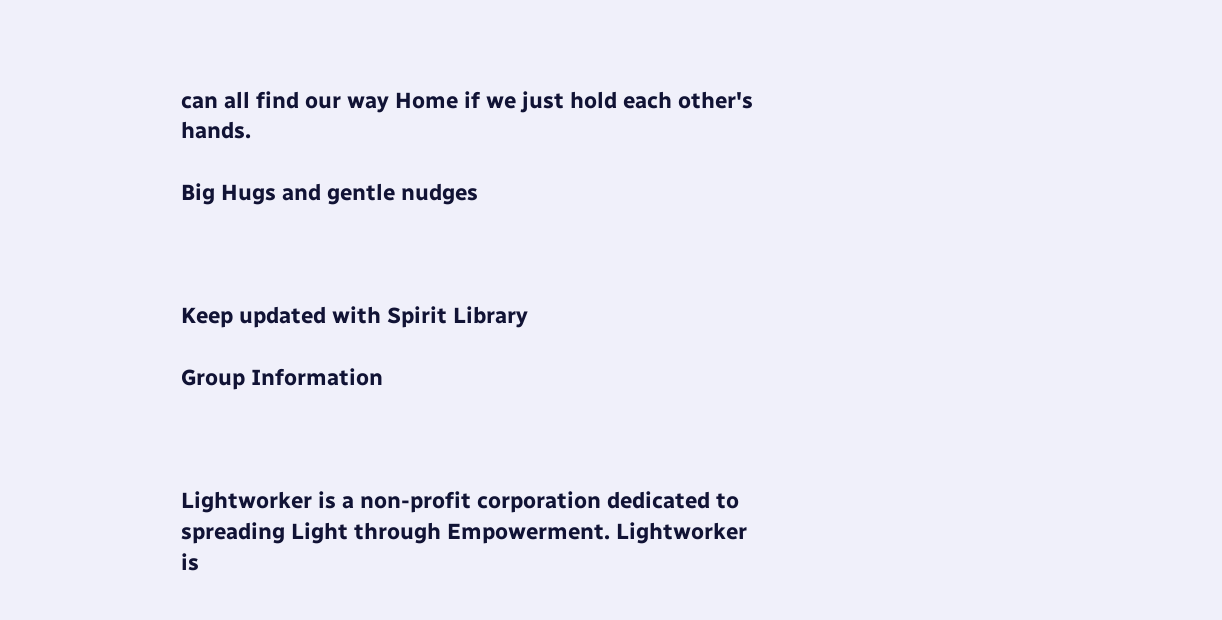can all find our way Home if we just hold each other's hands.

Big Hugs and gentle nudges



Keep updated with Spirit Library

Group Information



Lightworker is a non-profit corporation dedicated to spreading Light through Empowerment. Lightworker is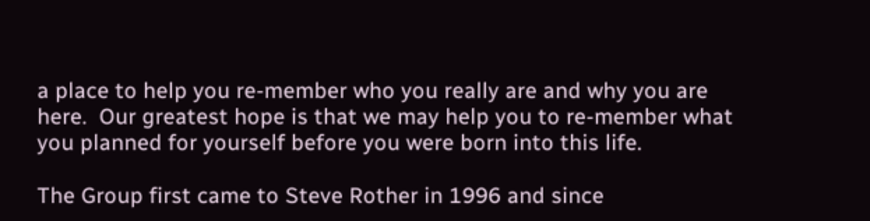a place to help you re-member who you really are and why you are here.  Our greatest hope is that we may help you to re-member what you planned for yourself before you were born into this life.

The Group first came to Steve Rother in 1996 and since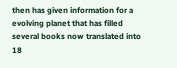then has given information for a evolving planet that has filled several books now translated into 18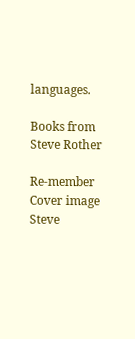languages.

Books from Steve Rother

Re-member  Cover image
Steve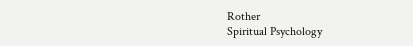Rother
Spiritual Psychology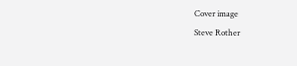Cover image
Steve Rother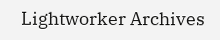Lightworker Archives